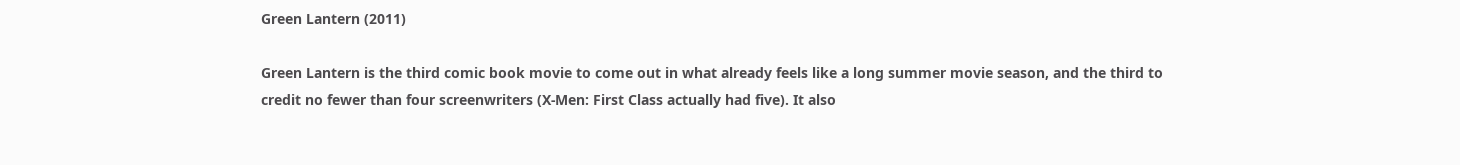Green Lantern (2011)

Green Lantern is the third comic book movie to come out in what already feels like a long summer movie season, and the third to credit no fewer than four screenwriters (X-Men: First Class actually had five). It also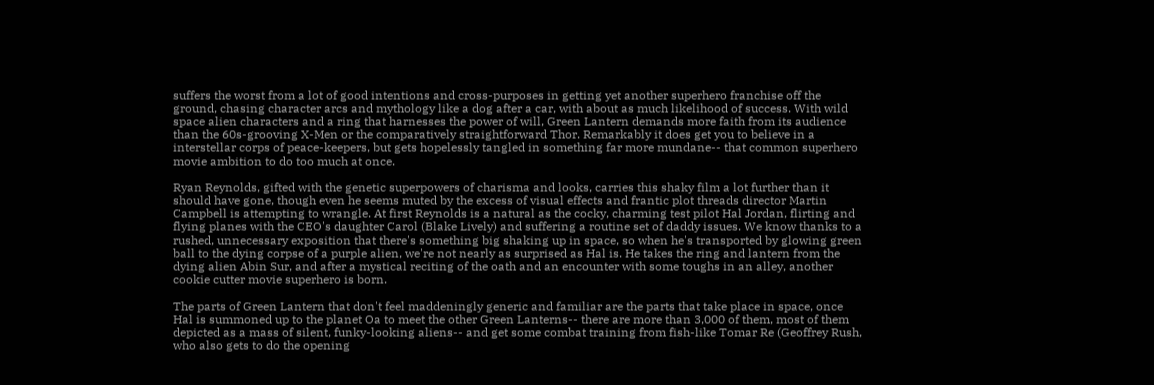suffers the worst from a lot of good intentions and cross-purposes in getting yet another superhero franchise off the ground, chasing character arcs and mythology like a dog after a car, with about as much likelihood of success. With wild space alien characters and a ring that harnesses the power of will, Green Lantern demands more faith from its audience than the 60s-grooving X-Men or the comparatively straightforward Thor. Remarkably it does get you to believe in a interstellar corps of peace-keepers, but gets hopelessly tangled in something far more mundane-- that common superhero movie ambition to do too much at once.

Ryan Reynolds, gifted with the genetic superpowers of charisma and looks, carries this shaky film a lot further than it should have gone, though even he seems muted by the excess of visual effects and frantic plot threads director Martin Campbell is attempting to wrangle. At first Reynolds is a natural as the cocky, charming test pilot Hal Jordan, flirting and flying planes with the CEO's daughter Carol (Blake Lively) and suffering a routine set of daddy issues. We know thanks to a rushed, unnecessary exposition that there's something big shaking up in space, so when he's transported by glowing green ball to the dying corpse of a purple alien, we're not nearly as surprised as Hal is. He takes the ring and lantern from the dying alien Abin Sur, and after a mystical reciting of the oath and an encounter with some toughs in an alley, another cookie cutter movie superhero is born.

The parts of Green Lantern that don't feel maddeningly generic and familiar are the parts that take place in space, once Hal is summoned up to the planet Oa to meet the other Green Lanterns-- there are more than 3,000 of them, most of them depicted as a mass of silent, funky-looking aliens-- and get some combat training from fish-like Tomar Re (Geoffrey Rush, who also gets to do the opening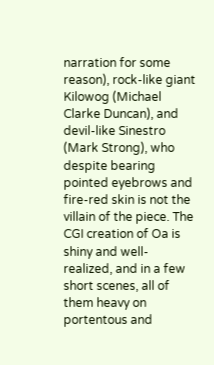narration for some reason), rock-like giant Kilowog (Michael Clarke Duncan), and devil-like Sinestro (Mark Strong), who despite bearing pointed eyebrows and fire-red skin is not the villain of the piece. The CGI creation of Oa is shiny and well-realized, and in a few short scenes, all of them heavy on portentous and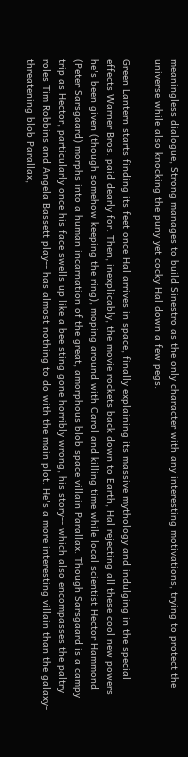meaningless dialogue, Strong manages to build Sinestro as the only character with any interesting motivations, trying to protect the universe while also knocking the puny yet cocky Hal down a few pegs.

Green Lantern starts finding its feet once Hal arrives in space, finally explaining its massive mythology and indulging in the special effects Warner Bros. paid dearly for. Then, inexplicably, the movie rockets back down to Earth, Hal rejecting all these cool new powers he's been given (though somehow keeping the ring), moping around with Carol and killing time while local scientist Hector Hammond (Peter Sarsgaard) morphs into a human incarnation of the great, amorphous blob space villain Parallax. Though Sarsgaard is a campy trip as Hector, particularly once his face swells up like a bee sting gone horribly wrong, his story-- which also encompasses the paltry roles Tim Robbins and Angela Bassett play-- has almost nothing to do with the main plot. He's a more interesting villain than the galaxy-threatening blob Parallax,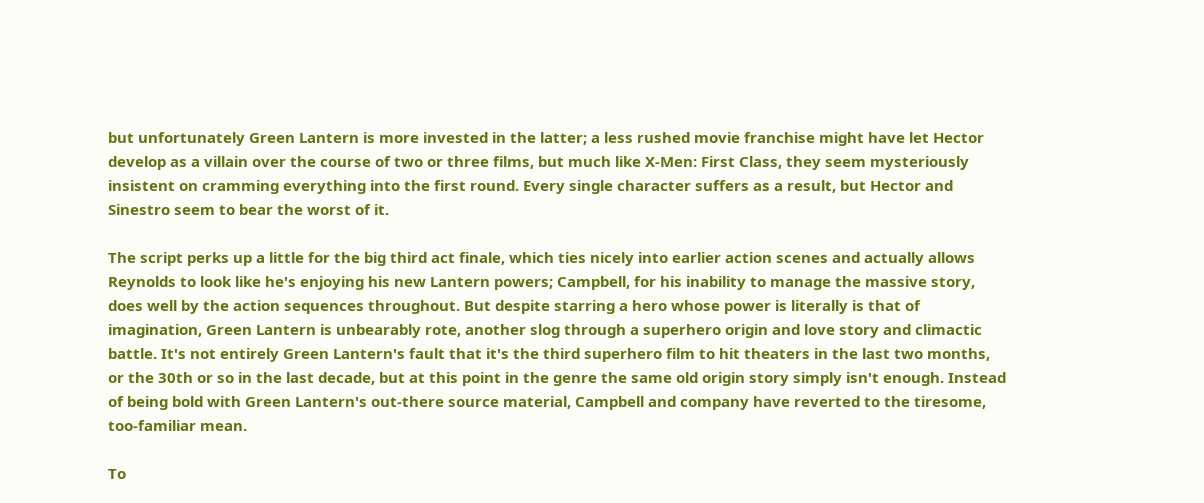but unfortunately Green Lantern is more invested in the latter; a less rushed movie franchise might have let Hector develop as a villain over the course of two or three films, but much like X-Men: First Class, they seem mysteriously insistent on cramming everything into the first round. Every single character suffers as a result, but Hector and Sinestro seem to bear the worst of it.

The script perks up a little for the big third act finale, which ties nicely into earlier action scenes and actually allows Reynolds to look like he's enjoying his new Lantern powers; Campbell, for his inability to manage the massive story, does well by the action sequences throughout. But despite starring a hero whose power is literally is that of imagination, Green Lantern is unbearably rote, another slog through a superhero origin and love story and climactic battle. It's not entirely Green Lantern's fault that it's the third superhero film to hit theaters in the last two months, or the 30th or so in the last decade, but at this point in the genre the same old origin story simply isn't enough. Instead of being bold with Green Lantern's out-there source material, Campbell and company have reverted to the tiresome, too-familiar mean.

To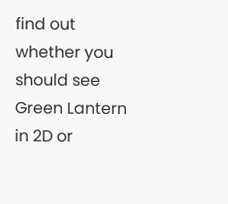find out whether you should see Green Lantern in 2D or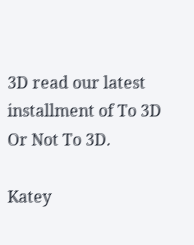3D read our latest installment of To 3D Or Not To 3D.

Katey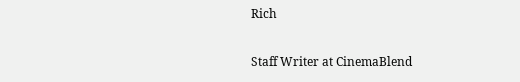Rich

Staff Writer at CinemaBlend